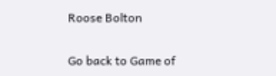Roose Bolton

Go back to Game of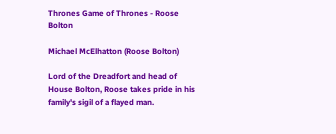Thrones Game of Thrones - Roose Bolton

Michael McElhatton (Roose Bolton)

Lord of the Dreadfort and head of House Bolton, Roose takes pride in his family's sigil of a flayed man.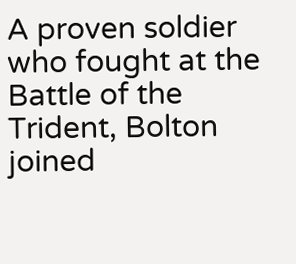A proven soldier who fought at the Battle of the Trident, Bolton joined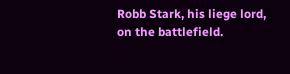Robb Stark, his liege lord, on the battlefield.